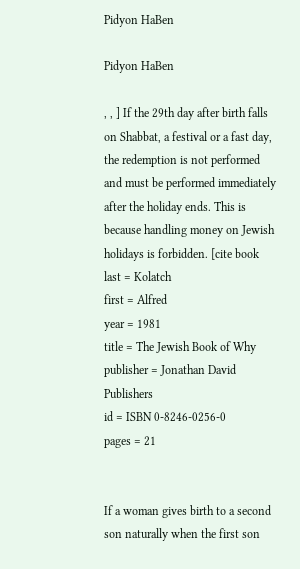Pidyon HaBen

Pidyon HaBen

, , ] If the 29th day after birth falls on Shabbat, a festival or a fast day, the redemption is not performed and must be performed immediately after the holiday ends. This is because handling money on Jewish holidays is forbidden. [cite book
last = Kolatch
first = Alfred
year = 1981
title = The Jewish Book of Why
publisher = Jonathan David Publishers
id = ISBN 0-8246-0256-0
pages = 21


If a woman gives birth to a second son naturally when the first son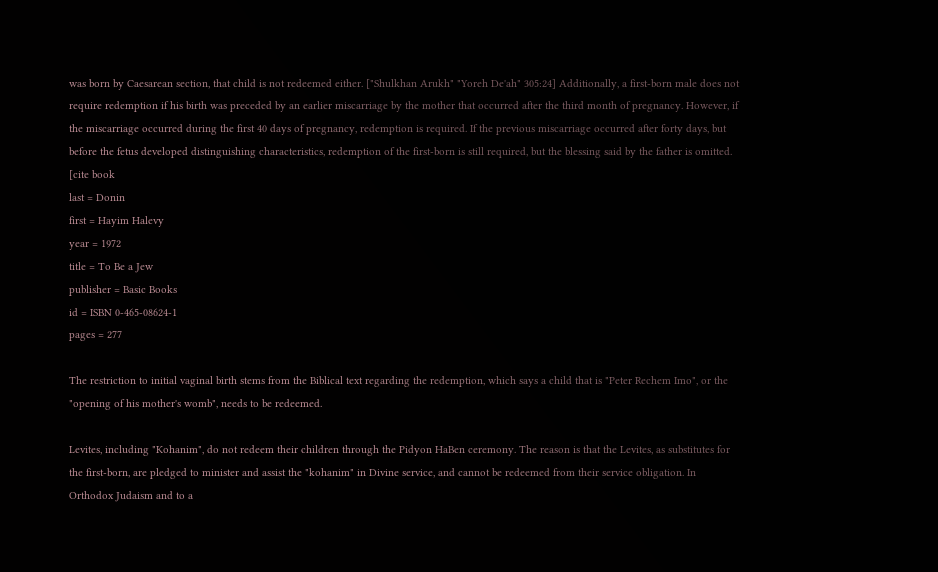was born by Caesarean section, that child is not redeemed either. ["Shulkhan Arukh" "Yoreh De'ah" 305:24] Additionally, a first-born male does not require redemption if his birth was preceded by an earlier miscarriage by the mother that occurred after the third month of pregnancy. However, if the miscarriage occurred during the first 40 days of pregnancy, redemption is required. If the previous miscarriage occurred after forty days, but before the fetus developed distinguishing characteristics, redemption of the first-born is still required, but the blessing said by the father is omitted. [cite book
last = Donin
first = Hayim Halevy
year = 1972
title = To Be a Jew
publisher = Basic Books
id = ISBN 0-465-08624-1
pages = 277

The restriction to initial vaginal birth stems from the Biblical text regarding the redemption, which says a child that is "Peter Rechem Imo", or the "opening of his mother's womb", needs to be redeemed.

Levites, including "Kohanim", do not redeem their children through the Pidyon HaBen ceremony. The reason is that the Levites, as substitutes for the first-born, are pledged to minister and assist the "kohanim" in Divine service, and cannot be redeemed from their service obligation. In Orthodox Judaism and to a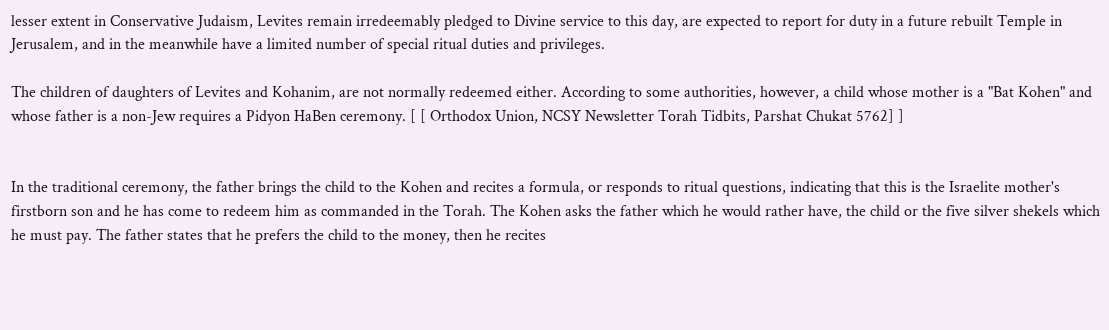lesser extent in Conservative Judaism, Levites remain irredeemably pledged to Divine service to this day, are expected to report for duty in a future rebuilt Temple in Jerusalem, and in the meanwhile have a limited number of special ritual duties and privileges.

The children of daughters of Levites and Kohanim, are not normally redeemed either. According to some authorities, however, a child whose mother is a "Bat Kohen" and whose father is a non-Jew requires a Pidyon HaBen ceremony. [ [ Orthodox Union, NCSY Newsletter Torah Tidbits, Parshat Chukat 5762] ]


In the traditional ceremony, the father brings the child to the Kohen and recites a formula, or responds to ritual questions, indicating that this is the Israelite mother's firstborn son and he has come to redeem him as commanded in the Torah. The Kohen asks the father which he would rather have, the child or the five silver shekels which he must pay. The father states that he prefers the child to the money, then he recites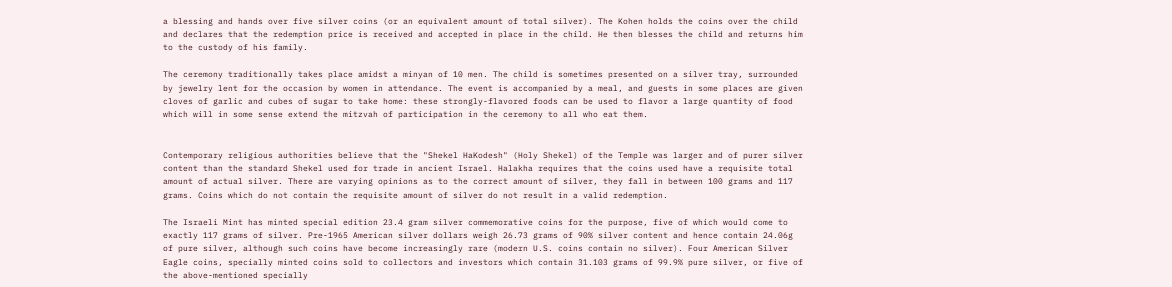a blessing and hands over five silver coins (or an equivalent amount of total silver). The Kohen holds the coins over the child and declares that the redemption price is received and accepted in place in the child. He then blesses the child and returns him to the custody of his family.

The ceremony traditionally takes place amidst a minyan of 10 men. The child is sometimes presented on a silver tray, surrounded by jewelry lent for the occasion by women in attendance. The event is accompanied by a meal, and guests in some places are given cloves of garlic and cubes of sugar to take home: these strongly-flavored foods can be used to flavor a large quantity of food which will in some sense extend the mitzvah of participation in the ceremony to all who eat them.


Contemporary religious authorities believe that the "Shekel HaKodesh" (Holy Shekel) of the Temple was larger and of purer silver content than the standard Shekel used for trade in ancient Israel. Halakha requires that the coins used have a requisite total amount of actual silver. There are varying opinions as to the correct amount of silver, they fall in between 100 grams and 117 grams. Coins which do not contain the requisite amount of silver do not result in a valid redemption.

The Israeli Mint has minted special edition 23.4 gram silver commemorative coins for the purpose, five of which would come to exactly 117 grams of silver. Pre-1965 American silver dollars weigh 26.73 grams of 90% silver content and hence contain 24.06g of pure silver, although such coins have become increasingly rare (modern U.S. coins contain no silver). Four American Silver Eagle coins, specially minted coins sold to collectors and investors which contain 31.103 grams of 99.9% pure silver, or five of the above-mentioned specially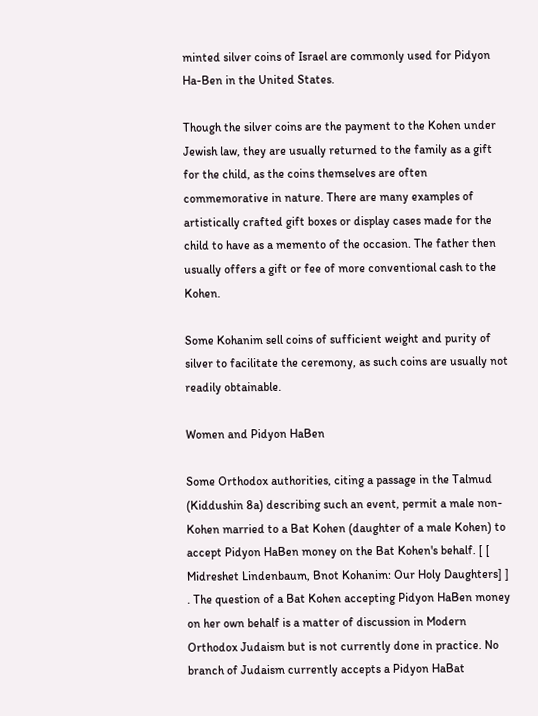minted silver coins of Israel are commonly used for Pidyon Ha-Ben in the United States.

Though the silver coins are the payment to the Kohen under Jewish law, they are usually returned to the family as a gift for the child, as the coins themselves are often commemorative in nature. There are many examples of artistically crafted gift boxes or display cases made for the child to have as a memento of the occasion. The father then usually offers a gift or fee of more conventional cash to the Kohen.

Some Kohanim sell coins of sufficient weight and purity of silver to facilitate the ceremony, as such coins are usually not readily obtainable.

Women and Pidyon HaBen

Some Orthodox authorities, citing a passage in the Talmud (Kiddushin 8a) describing such an event, permit a male non-Kohen married to a Bat Kohen (daughter of a male Kohen) to accept Pidyon HaBen money on the Bat Kohen's behalf. [ [ Midreshet Lindenbaum, Bnot Kohanim: Our Holy Daughters] ] . The question of a Bat Kohen accepting Pidyon HaBen money on her own behalf is a matter of discussion in Modern Orthodox Judaism but is not currently done in practice. No branch of Judaism currently accepts a Pidyon HaBat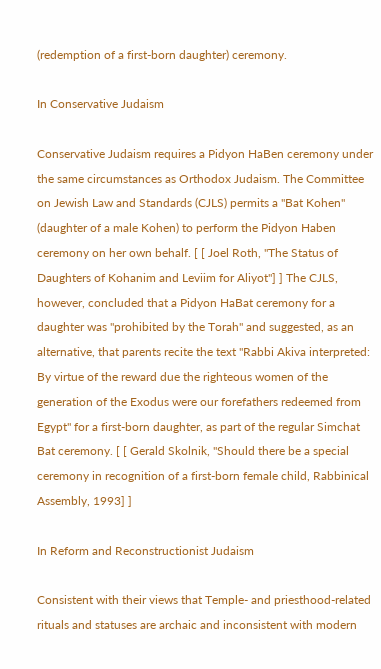(redemption of a first-born daughter) ceremony.

In Conservative Judaism

Conservative Judaism requires a Pidyon HaBen ceremony under the same circumstances as Orthodox Judaism. The Committee on Jewish Law and Standards (CJLS) permits a "Bat Kohen" (daughter of a male Kohen) to perform the Pidyon Haben ceremony on her own behalf. [ [ Joel Roth, "The Status of Daughters of Kohanim and Leviim for Aliyot"] ] The CJLS, however, concluded that a Pidyon HaBat ceremony for a daughter was "prohibited by the Torah" and suggested, as an alternative, that parents recite the text "Rabbi Akiva interpreted: By virtue of the reward due the righteous women of the generation of the Exodus were our forefathers redeemed from Egypt" for a first-born daughter, as part of the regular Simchat Bat ceremony. [ [ Gerald Skolnik, "Should there be a special ceremony in recognition of a first-born female child, Rabbinical Assembly, 1993] ]

In Reform and Reconstructionist Judaism

Consistent with their views that Temple- and priesthood-related rituals and statuses are archaic and inconsistent with modern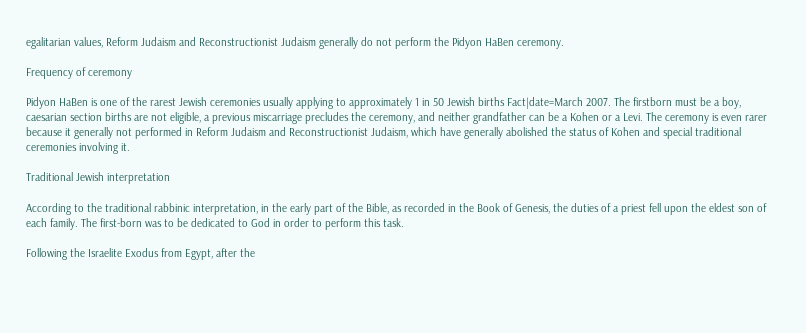egalitarian values, Reform Judaism and Reconstructionist Judaism generally do not perform the Pidyon HaBen ceremony.

Frequency of ceremony

Pidyon HaBen is one of the rarest Jewish ceremonies usually applying to approximately 1 in 50 Jewish births Fact|date=March 2007. The firstborn must be a boy, caesarian section births are not eligible, a previous miscarriage precludes the ceremony, and neither grandfather can be a Kohen or a Levi. The ceremony is even rarer because it generally not performed in Reform Judaism and Reconstructionist Judaism, which have generally abolished the status of Kohen and special traditional ceremonies involving it.

Traditional Jewish interpretation

According to the traditional rabbinic interpretation, in the early part of the Bible, as recorded in the Book of Genesis, the duties of a priest fell upon the eldest son of each family. The first-born was to be dedicated to God in order to perform this task.

Following the Israelite Exodus from Egypt, after the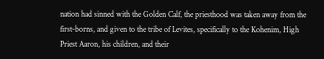nation had sinned with the Golden Calf, the priesthood was taken away from the first-borns, and given to the tribe of Levites, specifically to the Kohenim, High Priest Aaron, his children, and their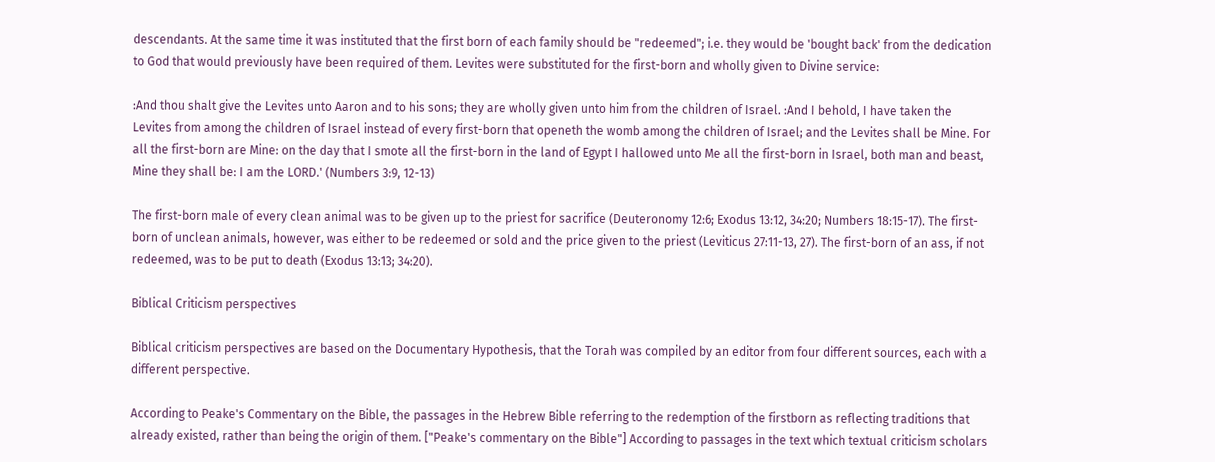descendants. At the same time it was instituted that the first born of each family should be "redeemed"; i.e. they would be 'bought back' from the dedication to God that would previously have been required of them. Levites were substituted for the first-born and wholly given to Divine service:

:And thou shalt give the Levites unto Aaron and to his sons; they are wholly given unto him from the children of Israel. :And I behold, I have taken the Levites from among the children of Israel instead of every first-born that openeth the womb among the children of Israel; and the Levites shall be Mine. For all the first-born are Mine: on the day that I smote all the first-born in the land of Egypt I hallowed unto Me all the first-born in Israel, both man and beast, Mine they shall be: I am the LORD.' (Numbers 3:9, 12-13)

The first-born male of every clean animal was to be given up to the priest for sacrifice (Deuteronomy 12:6; Exodus 13:12, 34:20; Numbers 18:15-17). The first-born of unclean animals, however, was either to be redeemed or sold and the price given to the priest (Leviticus 27:11-13, 27). The first-born of an ass, if not redeemed, was to be put to death (Exodus 13:13; 34:20).

Biblical Criticism perspectives

Biblical criticism perspectives are based on the Documentary Hypothesis, that the Torah was compiled by an editor from four different sources, each with a different perspective.

According to Peake's Commentary on the Bible, the passages in the Hebrew Bible referring to the redemption of the firstborn as reflecting traditions that already existed, rather than being the origin of them. ["Peake's commentary on the Bible"] According to passages in the text which textual criticism scholars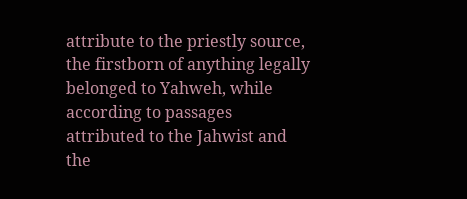attribute to the priestly source, the firstborn of anything legally belonged to Yahweh, while according to passages attributed to the Jahwist and the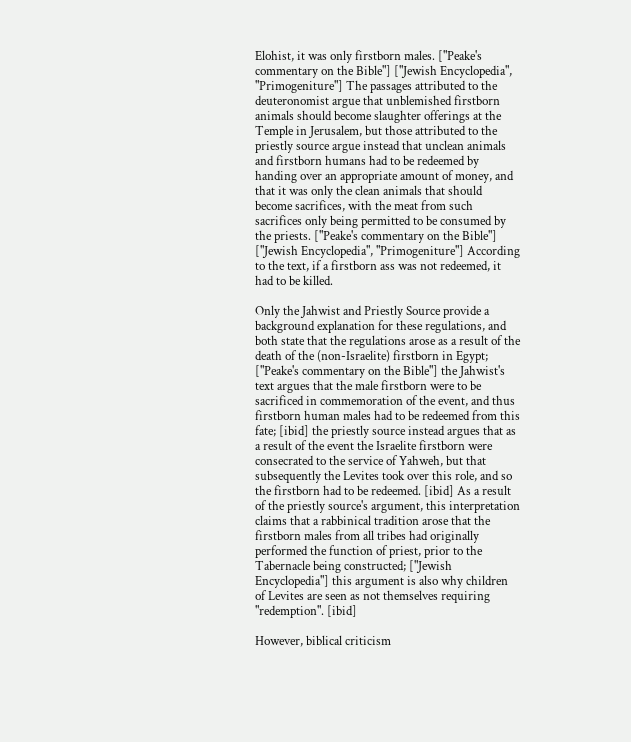Elohist, it was only firstborn males. ["Peake's commentary on the Bible"] ["Jewish Encyclopedia", "Primogeniture"] The passages attributed to the deuteronomist argue that unblemished firstborn animals should become slaughter offerings at the Temple in Jerusalem, but those attributed to the priestly source argue instead that unclean animals and firstborn humans had to be redeemed by handing over an appropriate amount of money, and that it was only the clean animals that should become sacrifices, with the meat from such sacrifices only being permitted to be consumed by the priests. ["Peake's commentary on the Bible"] ["Jewish Encyclopedia", "Primogeniture"] According to the text, if a firstborn ass was not redeemed, it had to be killed.

Only the Jahwist and Priestly Source provide a background explanation for these regulations, and both state that the regulations arose as a result of the death of the (non-Israelite) firstborn in Egypt; ["Peake's commentary on the Bible"] the Jahwist's text argues that the male firstborn were to be sacrificed in commemoration of the event, and thus firstborn human males had to be redeemed from this fate; [ibid] the priestly source instead argues that as a result of the event the Israelite firstborn were consecrated to the service of Yahweh, but that subsequently the Levites took over this role, and so the firstborn had to be redeemed. [ibid] As a result of the priestly source's argument, this interpretation claims that a rabbinical tradition arose that the firstborn males from all tribes had originally performed the function of priest, prior to the Tabernacle being constructed; ["Jewish Encyclopedia"] this argument is also why children of Levites are seen as not themselves requiring "redemption". [ibid]

However, biblical criticism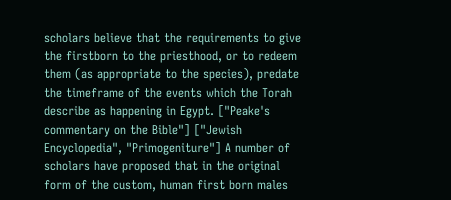scholars believe that the requirements to give the firstborn to the priesthood, or to redeem them (as appropriate to the species), predate the timeframe of the events which the Torah describe as happening in Egypt. ["Peake's commentary on the Bible"] ["Jewish Encyclopedia", "Primogeniture"] A number of scholars have proposed that in the original form of the custom, human first born males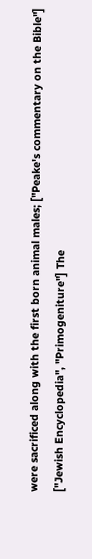were sacrificed along with the first born animal males; ["Peake's commentary on the Bible"] ["Jewish Encyclopedia", "Primogeniture"] The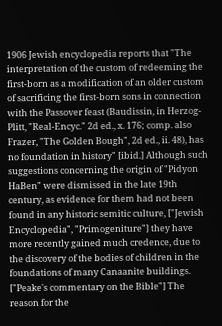1906 Jewish encyclopedia reports that "The interpretation of the custom of redeeming the first-born as a modification of an older custom of sacrificing the first-born sons in connection with the Passover feast (Baudissin, in Herzog-Plitt, "Real-Encyc." 2d ed., x. 176; comp. also Frazer, "The Golden Bough", 2d ed., ii. 48), has no foundation in history" [ibid.] Although such suggestions concerning the origin of "Pidyon HaBen" were dismissed in the late 19th century, as evidence for them had not been found in any historic semitic culture, ["Jewish Encyclopedia", "Primogeniture"] they have more recently gained much credence, due to the discovery of the bodies of children in the foundations of many Canaanite buildings. ["Peake's commentary on the Bible"] The reason for the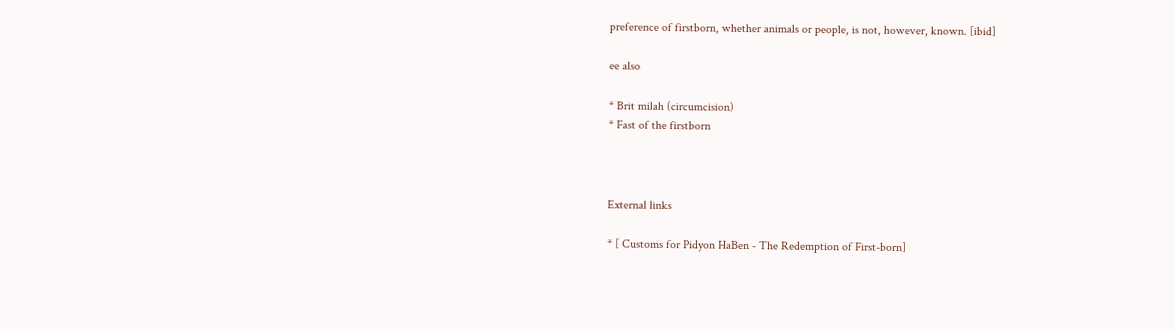preference of firstborn, whether animals or people, is not, however, known. [ibid]

ee also

* Brit milah (circumcision)
* Fast of the firstborn



External links

* [ Customs for Pidyon HaBen - The Redemption of First-born]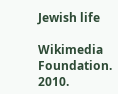Jewish life

Wikimedia Foundation. 2010.